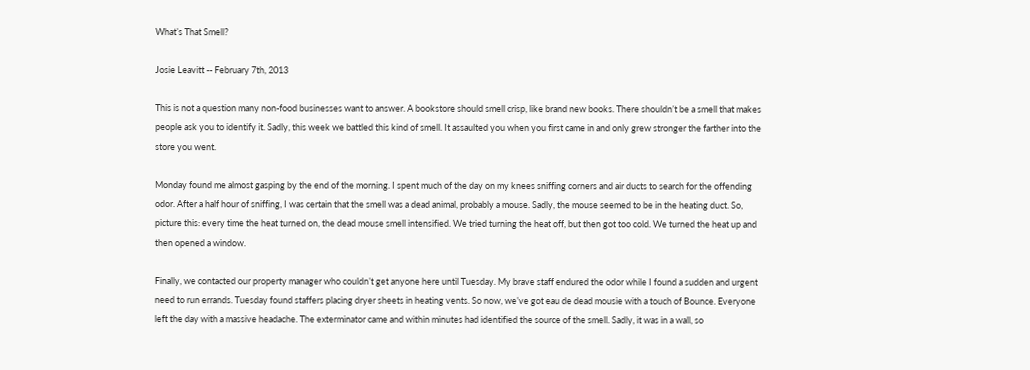What’s That Smell?

Josie Leavitt -- February 7th, 2013

This is not a question many non-food businesses want to answer. A bookstore should smell crisp, like brand new books. There shouldn’t be a smell that makes people ask you to identify it. Sadly, this week we battled this kind of smell. It assaulted you when you first came in and only grew stronger the farther into the store you went.

Monday found me almost gasping by the end of the morning. I spent much of the day on my knees sniffing corners and air ducts to search for the offending odor. After a half hour of sniffing, I was certain that the smell was a dead animal, probably a mouse. Sadly, the mouse seemed to be in the heating duct. So, picture this: every time the heat turned on, the dead mouse smell intensified. We tried turning the heat off, but then got too cold. We turned the heat up and then opened a window.

Finally, we contacted our property manager who couldn’t get anyone here until Tuesday. My brave staff endured the odor while I found a sudden and urgent need to run errands. Tuesday found staffers placing dryer sheets in heating vents. So now, we’ve got eau de dead mousie with a touch of Bounce. Everyone left the day with a massive headache. The exterminator came and within minutes had identified the source of the smell. Sadly, it was in a wall, so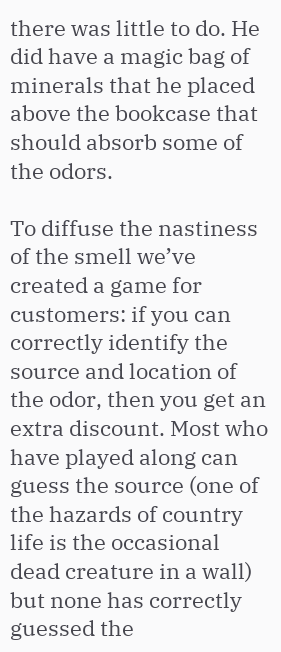there was little to do. He did have a magic bag of minerals that he placed above the bookcase that should absorb some of the odors.

To diffuse the nastiness of the smell we’ve created a game for customers: if you can correctly identify the source and location of the odor, then you get an extra discount. Most who have played along can guess the source (one of the hazards of country life is the occasional dead creature in a wall) but none has correctly guessed the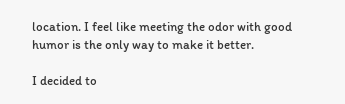location. I feel like meeting the odor with good humor is the only way to make it better.

I decided to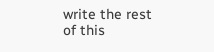write the rest of this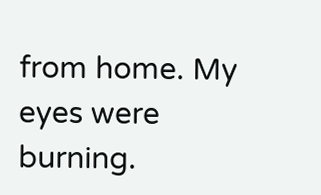from home. My eyes were burning.